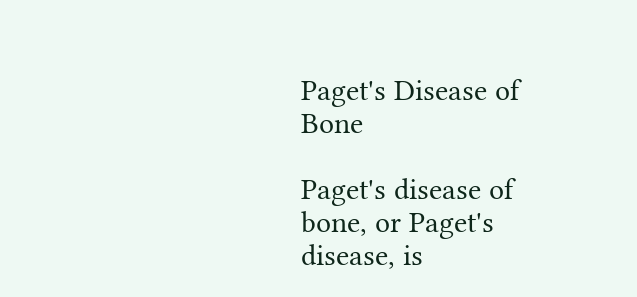Paget's Disease of Bone

Paget's disease of bone, or Paget's disease, is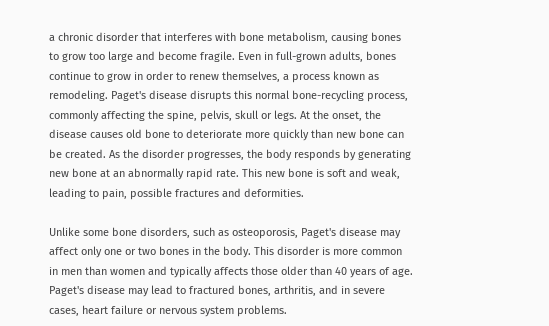a chronic disorder that interferes with bone metabolism, causing bones to grow too large and become fragile. Even in full-grown adults, bones continue to grow in order to renew themselves, a process known as remodeling. Paget's disease disrupts this normal bone-recycling process, commonly affecting the spine, pelvis, skull or legs. At the onset, the disease causes old bone to deteriorate more quickly than new bone can be created. As the disorder progresses, the body responds by generating new bone at an abnormally rapid rate. This new bone is soft and weak, leading to pain, possible fractures and deformities.

Unlike some bone disorders, such as osteoporosis, Paget's disease may affect only one or two bones in the body. This disorder is more common in men than women and typically affects those older than 40 years of age. Paget's disease may lead to fractured bones, arthritis, and in severe cases, heart failure or nervous system problems.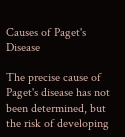Causes of Paget's Disease

The precise cause of Paget's disease has not been determined, but the risk of developing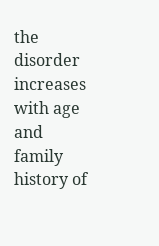the disorder increases with age and family history of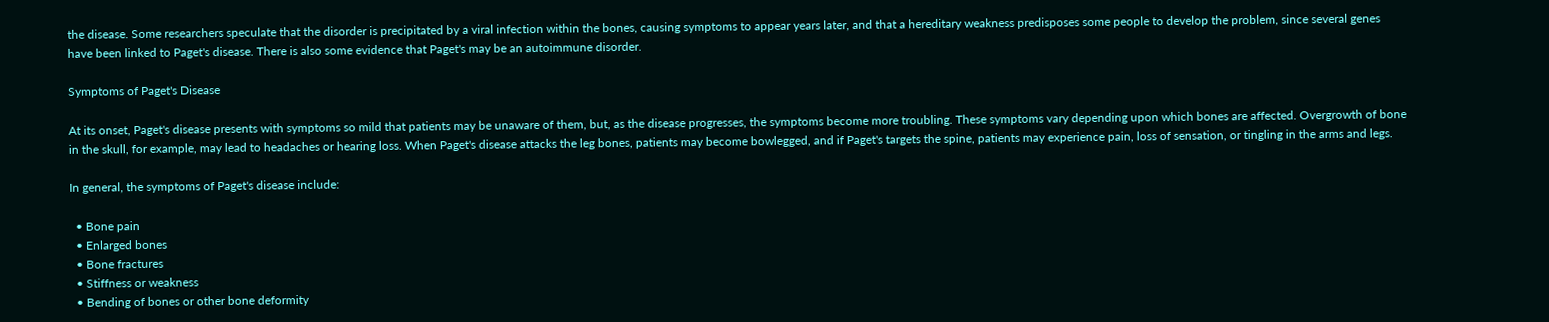the disease. Some researchers speculate that the disorder is precipitated by a viral infection within the bones, causing symptoms to appear years later, and that a hereditary weakness predisposes some people to develop the problem, since several genes have been linked to Paget's disease. There is also some evidence that Paget's may be an autoimmune disorder.

Symptoms of Paget's Disease

At its onset, Paget's disease presents with symptoms so mild that patients may be unaware of them, but, as the disease progresses, the symptoms become more troubling. These symptoms vary depending upon which bones are affected. Overgrowth of bone in the skull, for example, may lead to headaches or hearing loss. When Paget's disease attacks the leg bones, patients may become bowlegged, and if Paget's targets the spine, patients may experience pain, loss of sensation, or tingling in the arms and legs.

In general, the symptoms of Paget's disease include:

  • Bone pain
  • Enlarged bones
  • Bone fractures
  • Stiffness or weakness
  • Bending of bones or other bone deformity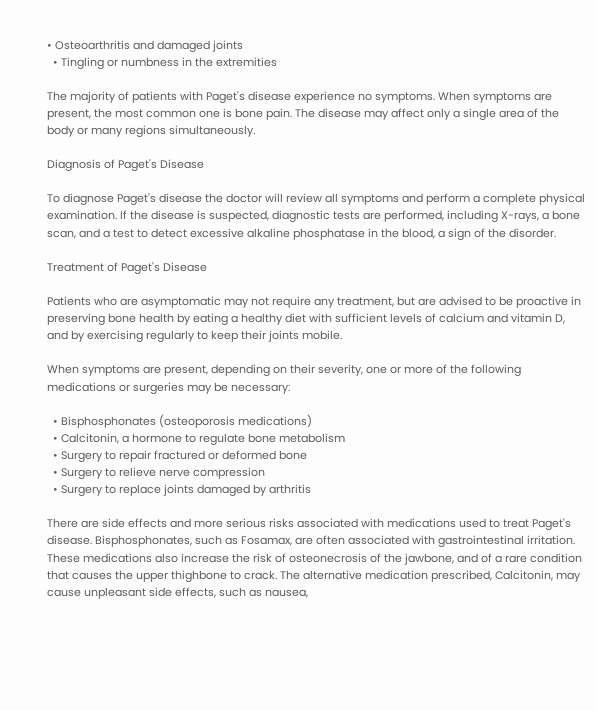• Osteoarthritis and damaged joints
  • Tingling or numbness in the extremities

The majority of patients with Paget's disease experience no symptoms. When symptoms are present, the most common one is bone pain. The disease may affect only a single area of the body or many regions simultaneously.

Diagnosis of Paget's Disease

To diagnose Paget's disease the doctor will review all symptoms and perform a complete physical examination. If the disease is suspected, diagnostic tests are performed, including X-rays, a bone scan, and a test to detect excessive alkaline phosphatase in the blood, a sign of the disorder.

Treatment of Paget's Disease

Patients who are asymptomatic may not require any treatment, but are advised to be proactive in preserving bone health by eating a healthy diet with sufficient levels of calcium and vitamin D, and by exercising regularly to keep their joints mobile.

When symptoms are present, depending on their severity, one or more of the following medications or surgeries may be necessary:

  • Bisphosphonates (osteoporosis medications)
  • Calcitonin, a hormone to regulate bone metabolism
  • Surgery to repair fractured or deformed bone
  • Surgery to relieve nerve compression
  • Surgery to replace joints damaged by arthritis

There are side effects and more serious risks associated with medications used to treat Paget's disease. Bisphosphonates, such as Fosamax, are often associated with gastrointestinal irritation. These medications also increase the risk of osteonecrosis of the jawbone, and of a rare condition that causes the upper thighbone to crack. The alternative medication prescribed, Calcitonin, may cause unpleasant side effects, such as nausea,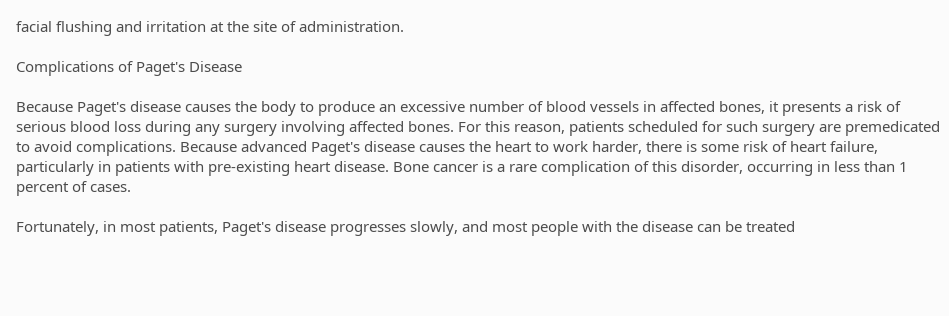facial flushing and irritation at the site of administration.

Complications of Paget's Disease

Because Paget's disease causes the body to produce an excessive number of blood vessels in affected bones, it presents a risk of serious blood loss during any surgery involving affected bones. For this reason, patients scheduled for such surgery are premedicated to avoid complications. Because advanced Paget's disease causes the heart to work harder, there is some risk of heart failure, particularly in patients with pre-existing heart disease. Bone cancer is a rare complication of this disorder, occurring in less than 1 percent of cases.

Fortunately, in most patients, Paget's disease progresses slowly, and most people with the disease can be treated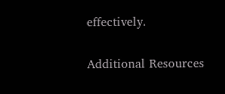effectively.

Additional Resources